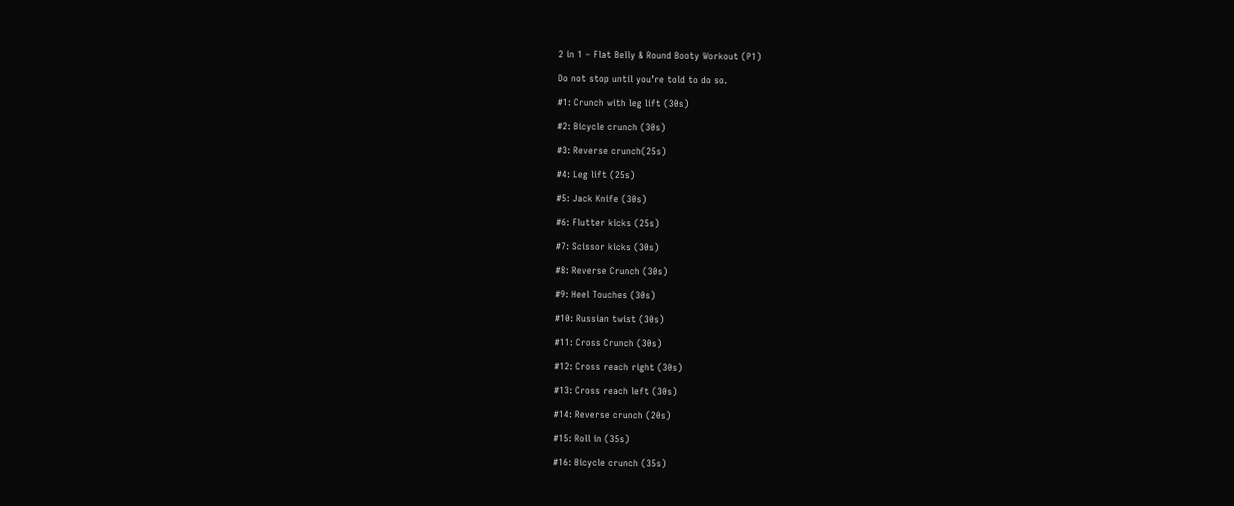2 in 1 – Flat Belly & Round Booty Workout (P1)

Do not stop until you’re told to do so.

#1: Crunch with leg lift (30s)

#2: Bicycle crunch (30s)

#3: Reverse crunch(25s)

#4: Leg lift (25s)

#5: Jack Knife (30s)

#6: Flutter kicks (25s)

#7: Scissor kicks (30s)

#8: Reverse Crunch (30s)

#9: Heel Touches (30s)

#10: Russian twist (30s)

#11: Cross Crunch (30s)

#12: Cross reach right (30s)

#13: Cross reach left (30s)

#14: Reverse crunch (20s)

#15: Roll in (35s)

#16: Bicycle crunch (35s)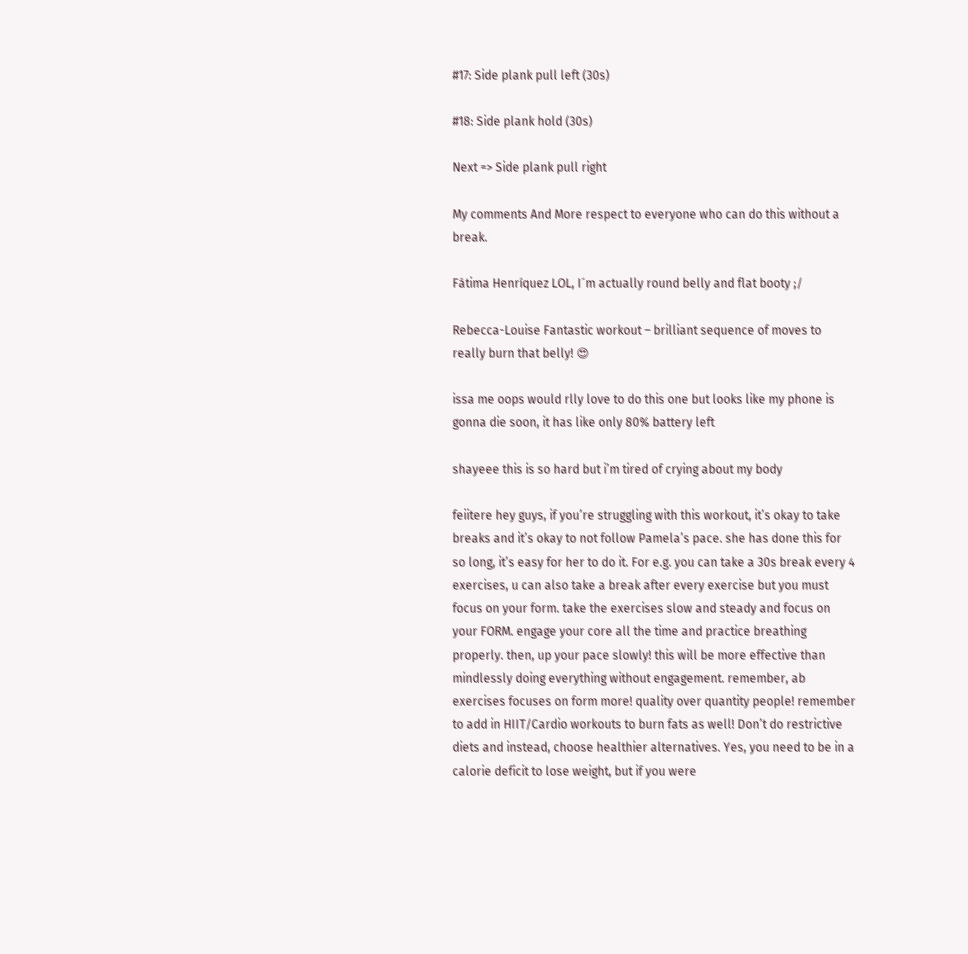#17: Side plank pull left (30s)

#18: Side plank hold (30s)

Next => Side plank pull right

My comments And More respect to everyone who can do this without a break.

Fátima Henríquez LOL, I´m actually round belly and flat booty ;/

Rebecca-Louise Fantastic workout – brilliant sequence of moves to really burn that belly! 😍

issa me oops would rlly love to do this one but looks like my phone is gonna die soon, it has like only 80% battery left

shayeee this is so hard but i’m tired of crying about my body

feiitere hey guys, if you’re struggling with this workout, it’s okay to take breaks and it’s okay to not follow Pamela’s pace. she has done this for so long, it’s easy for her to do it. For e.g. you can take a 30s break every 4 exercises, u can also take a break after every exercise but you must focus on your form. take the exercises slow and steady and focus on your FORM. engage your core all the time and practice breathing properly. then, up your pace slowly! this will be more effective than mindlessly doing everything without engagement. remember, ab exercises focuses on form more! quality over quantity people! remember to add in HIIT/Cardio workouts to burn fats as well! Don’t do restrictive diets and instead, choose healthier alternatives. Yes, you need to be in a calorie deficit to lose weight, but if you were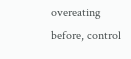overeating before, control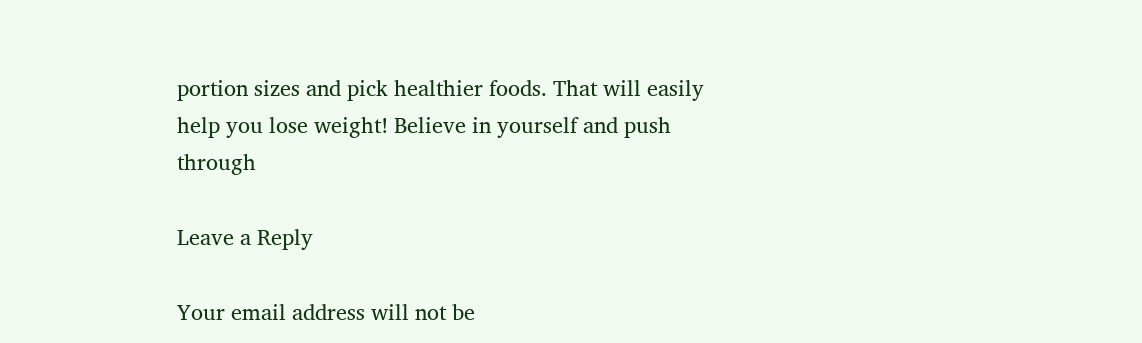portion sizes and pick healthier foods. That will easily help you lose weight! Believe in yourself and push through

Leave a Reply

Your email address will not be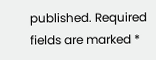published. Required fields are marked *